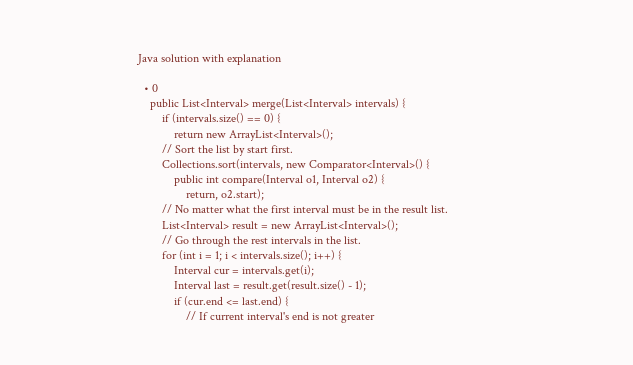Java solution with explanation

  • 0
    public List<Interval> merge(List<Interval> intervals) {
        if (intervals.size() == 0) {
            return new ArrayList<Interval>();
        // Sort the list by start first.
        Collections.sort(intervals, new Comparator<Interval>() {
            public int compare(Interval o1, Interval o2) {
                return, o2.start);
        // No matter what the first interval must be in the result list.
        List<Interval> result = new ArrayList<Interval>();
        // Go through the rest intervals in the list.
        for (int i = 1; i < intervals.size(); i++) {
            Interval cur = intervals.get(i);
            Interval last = result.get(result.size() - 1);
            if (cur.end <= last.end) {
                // If current interval's end is not greater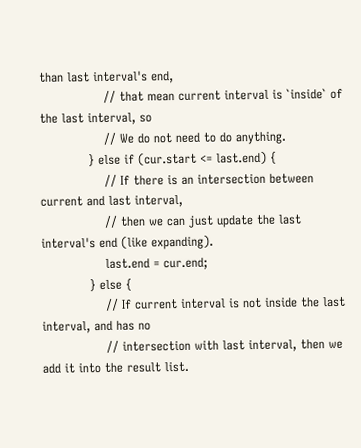than last interval's end,
                // that mean current interval is `inside` of the last interval, so
                // We do not need to do anything.
            } else if (cur.start <= last.end) {
                // If there is an intersection between current and last interval,
                // then we can just update the last interval's end (like expanding).
                last.end = cur.end;
            } else {
                // If current interval is not inside the last interval, and has no
                // intersection with last interval, then we add it into the result list.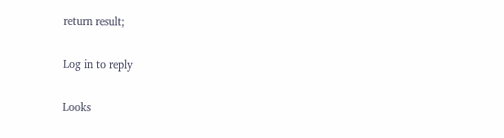return result;

Log in to reply

Looks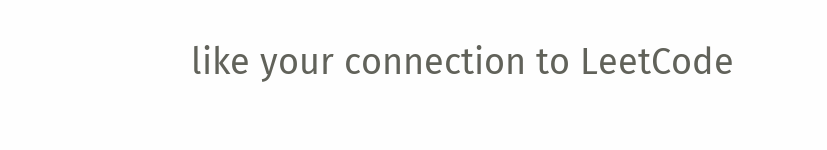like your connection to LeetCode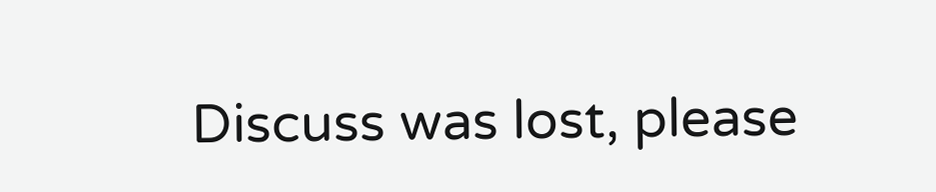Discuss was lost, please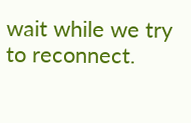wait while we try to reconnect.